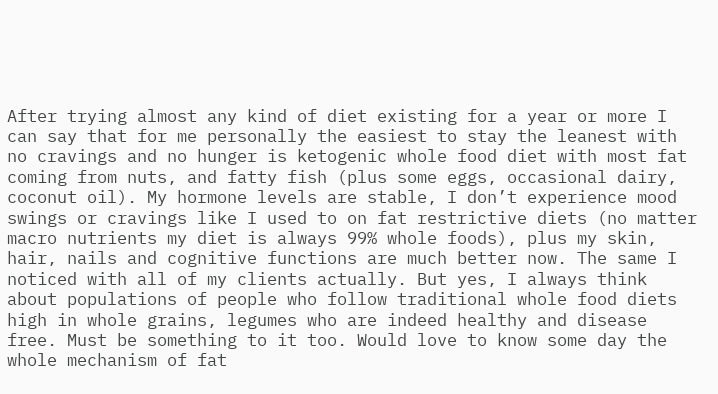After trying almost any kind of diet existing for a year or more I can say that for me personally the easiest to stay the leanest with no cravings and no hunger is ketogenic whole food diet with most fat coming from nuts, and fatty fish (plus some eggs, occasional dairy, coconut oil). My hormone levels are stable, I don’t experience mood swings or cravings like I used to on fat restrictive diets (no matter macro nutrients my diet is always 99% whole foods), plus my skin, hair, nails and cognitive functions are much better now. The same I noticed with all of my clients actually. But yes, I always think about populations of people who follow traditional whole food diets high in whole grains, legumes who are indeed healthy and disease free. Must be something to it too. Would love to know some day the whole mechanism of fat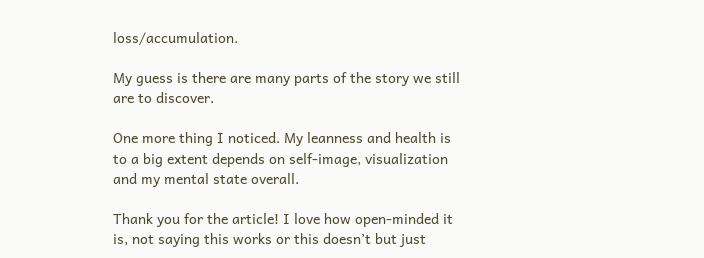loss/accumulation.

My guess is there are many parts of the story we still are to discover.

One more thing I noticed. My leanness and health is to a big extent depends on self-image, visualization and my mental state overall.

Thank you for the article! I love how open-minded it is, not saying this works or this doesn’t but just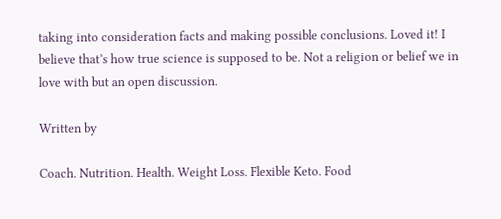taking into consideration facts and making possible conclusions. Loved it! I believe that’s how true science is supposed to be. Not a religion or belief we in love with but an open discussion.

Written by

Coach. Nutrition. Health. Weight Loss. Flexible Keto. Food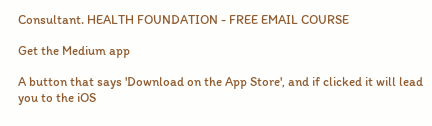Consultant. HEALTH FOUNDATION - FREE EMAIL COURSE

Get the Medium app

A button that says 'Download on the App Store', and if clicked it will lead you to the iOS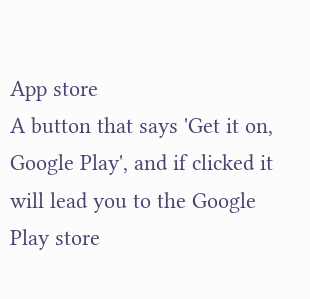App store
A button that says 'Get it on, Google Play', and if clicked it will lead you to the Google Play store